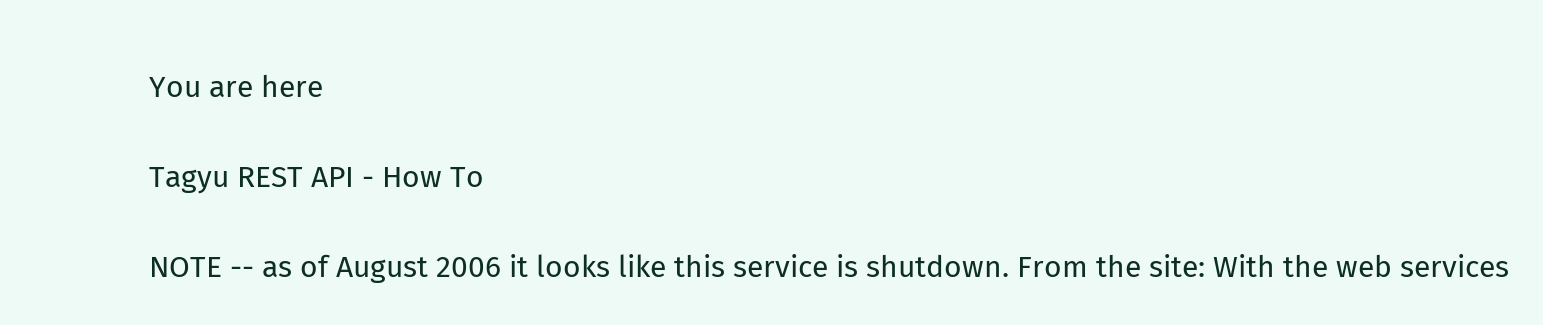You are here

Tagyu REST API - How To

NOTE -- as of August 2006 it looks like this service is shutdown. From the site: With the web services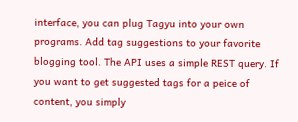interface, you can plug Tagyu into your own programs. Add tag suggestions to your favorite blogging tool. The API uses a simple REST query. If you want to get suggested tags for a peice of content, you simply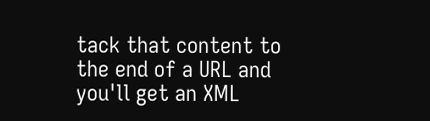tack that content to the end of a URL and you'll get an XML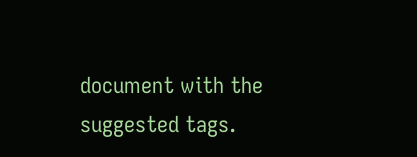document with the suggested tags.